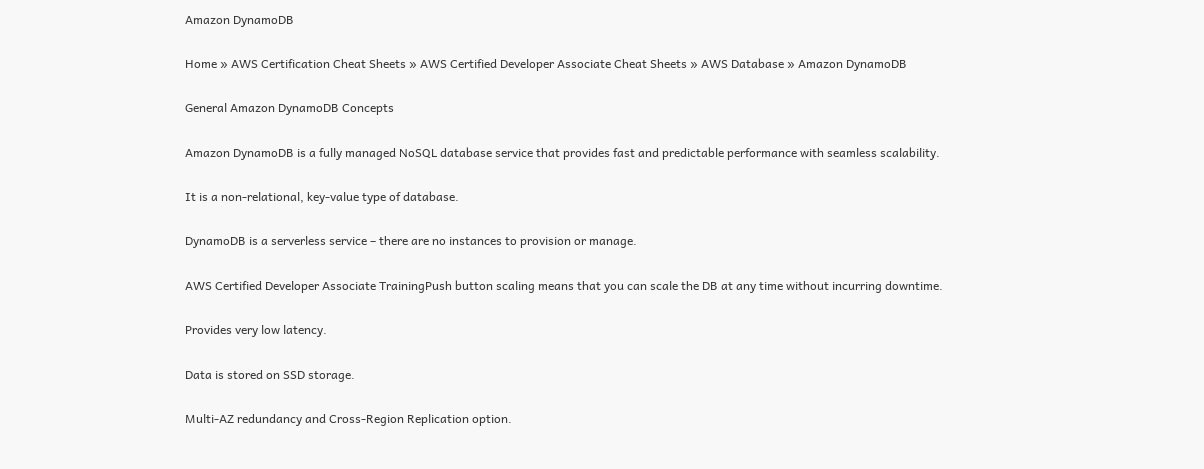Amazon DynamoDB

Home » AWS Certification Cheat Sheets » AWS Certified Developer Associate Cheat Sheets » AWS Database » Amazon DynamoDB

General Amazon DynamoDB Concepts

Amazon DynamoDB is a fully managed NoSQL database service that provides fast and predictable performance with seamless scalability.

It is a non-relational, key-value type of database.

DynamoDB is a serverless service – there are no instances to provision or manage.

AWS Certified Developer Associate TrainingPush button scaling means that you can scale the DB at any time without incurring downtime.

Provides very low latency.

Data is stored on SSD storage.

Multi-AZ redundancy and Cross-Region Replication option.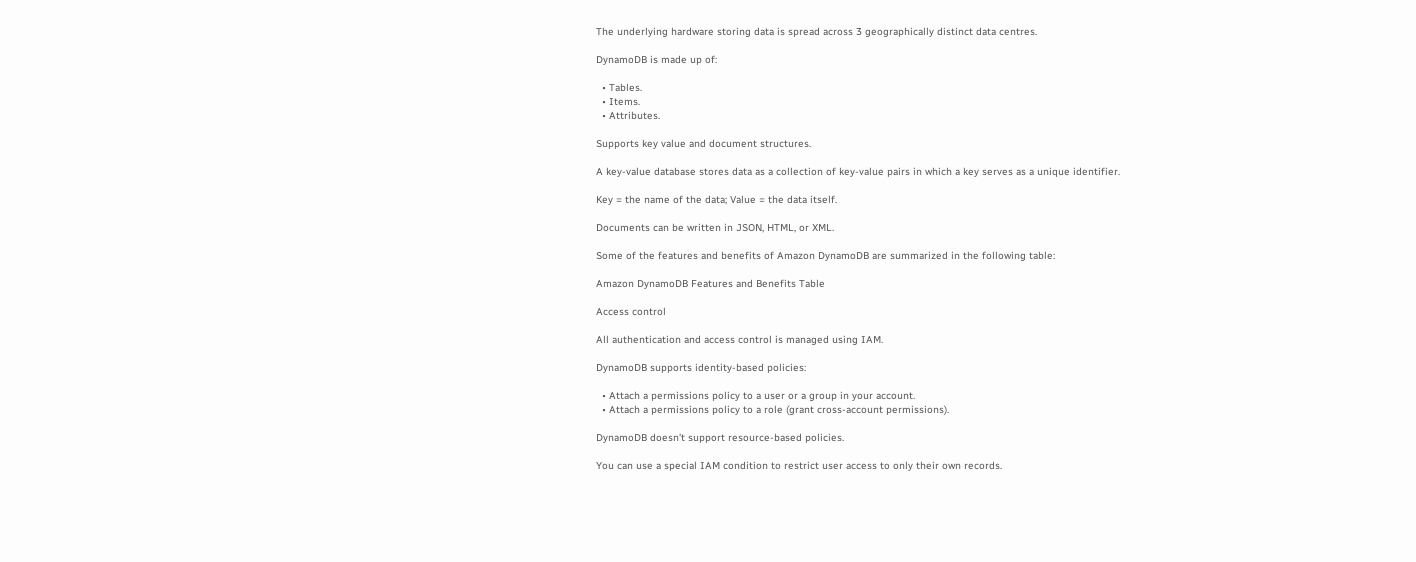The underlying hardware storing data is spread across 3 geographically distinct data centres.

DynamoDB is made up of:

  • Tables.
  • Items.
  • Attributes.

Supports key value and document structures.

A key-value database stores data as a collection of key-value pairs in which a key serves as a unique identifier.

Key = the name of the data; Value = the data itself.

Documents can be written in JSON, HTML, or XML.

Some of the features and benefits of Amazon DynamoDB are summarized in the following table:

Amazon DynamoDB Features and Benefits Table

Access control

All authentication and access control is managed using IAM.

DynamoDB supports identity-based policies:

  • Attach a permissions policy to a user or a group in your account.
  • Attach a permissions policy to a role (grant cross-account permissions).

DynamoDB doesn’t support resource-based policies.

You can use a special IAM condition to restrict user access to only their own records.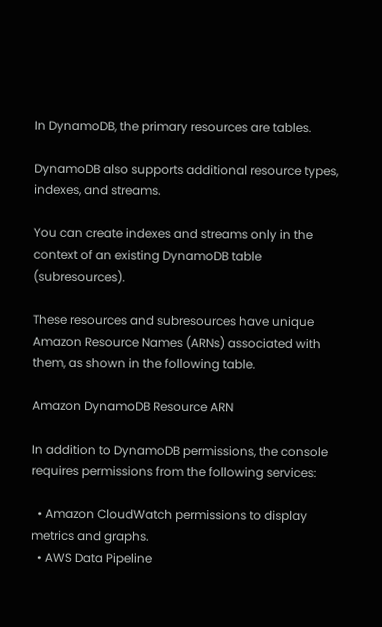In DynamoDB, the primary resources are tables.

DynamoDB also supports additional resource types, indexes, and streams.

You can create indexes and streams only in the context of an existing DynamoDB table (subresources).

These resources and subresources have unique Amazon Resource Names (ARNs) associated with them, as shown in the following table.

Amazon DynamoDB Resource ARN

In addition to DynamoDB permissions, the console requires permissions from the following services:

  • Amazon CloudWatch permissions to display metrics and graphs.
  • AWS Data Pipeline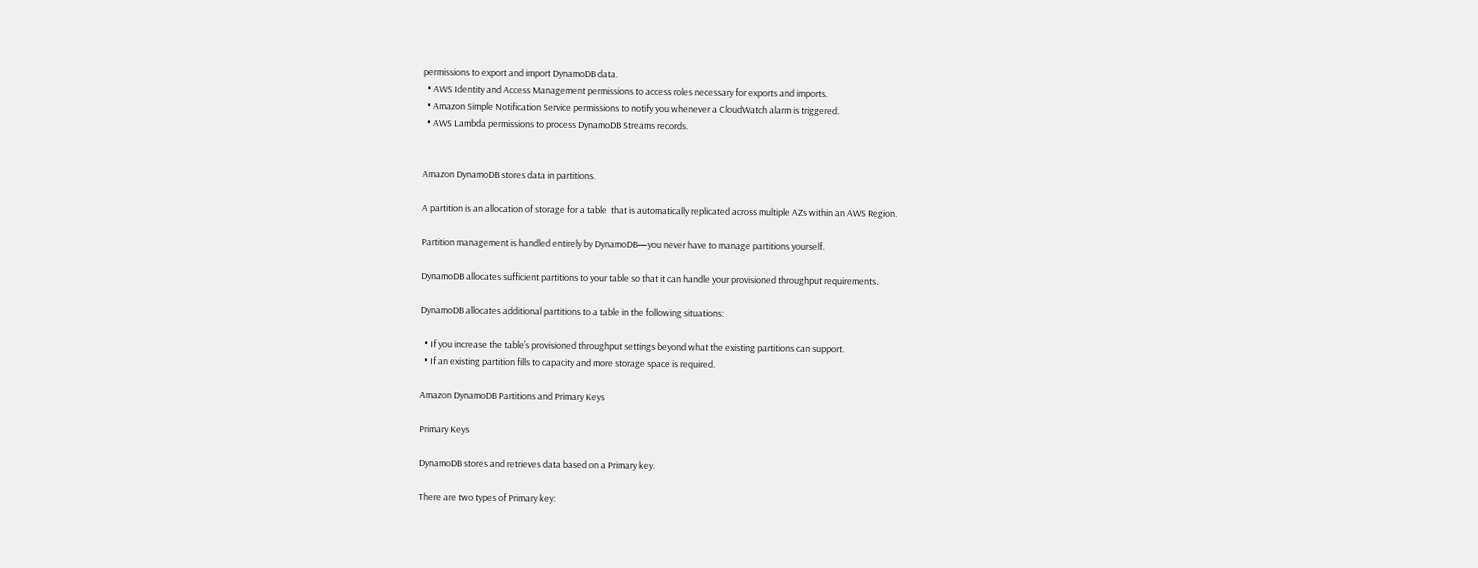permissions to export and import DynamoDB data.
  • AWS Identity and Access Management permissions to access roles necessary for exports and imports.
  • Amazon Simple Notification Service permissions to notify you whenever a CloudWatch alarm is triggered.
  • AWS Lambda permissions to process DynamoDB Streams records.


Amazon DynamoDB stores data in partitions.

A partition is an allocation of storage for a table  that is automatically replicated across multiple AZs within an AWS Region.

Partition management is handled entirely by DynamoDB—you never have to manage partitions yourself.

DynamoDB allocates sufficient partitions to your table so that it can handle your provisioned throughput requirements.

DynamoDB allocates additional partitions to a table in the following situations:

  • If you increase the table’s provisioned throughput settings beyond what the existing partitions can support.
  • If an existing partition fills to capacity and more storage space is required.

Amazon DynamoDB Partitions and Primary Keys

Primary Keys

DynamoDB stores and retrieves data based on a Primary key.

There are two types of Primary key: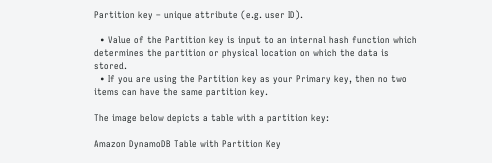Partition key – unique attribute (e.g. user ID).

  • Value of the Partition key is input to an internal hash function which determines the partition or physical location on which the data is stored.
  • If you are using the Partition key as your Primary key, then no two items can have the same partition key.

The image below depicts a table with a partition key:

Amazon DynamoDB Table with Partition Key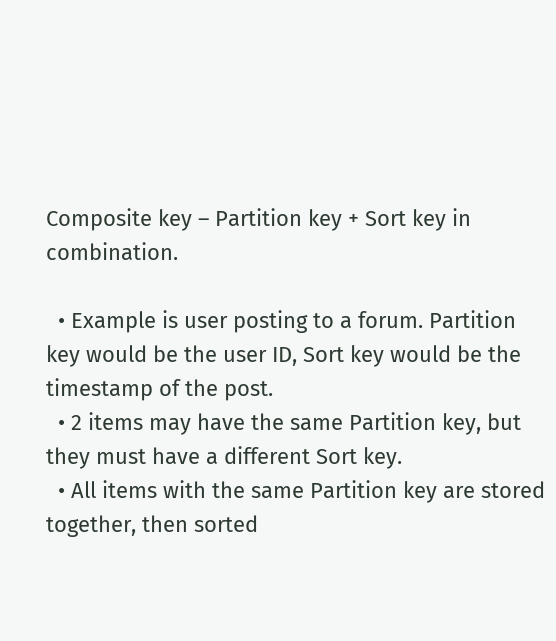Composite key – Partition key + Sort key in combination.

  • Example is user posting to a forum. Partition key would be the user ID, Sort key would be the timestamp of the post.
  • 2 items may have the same Partition key, but they must have a different Sort key.
  • All items with the same Partition key are stored together, then sorted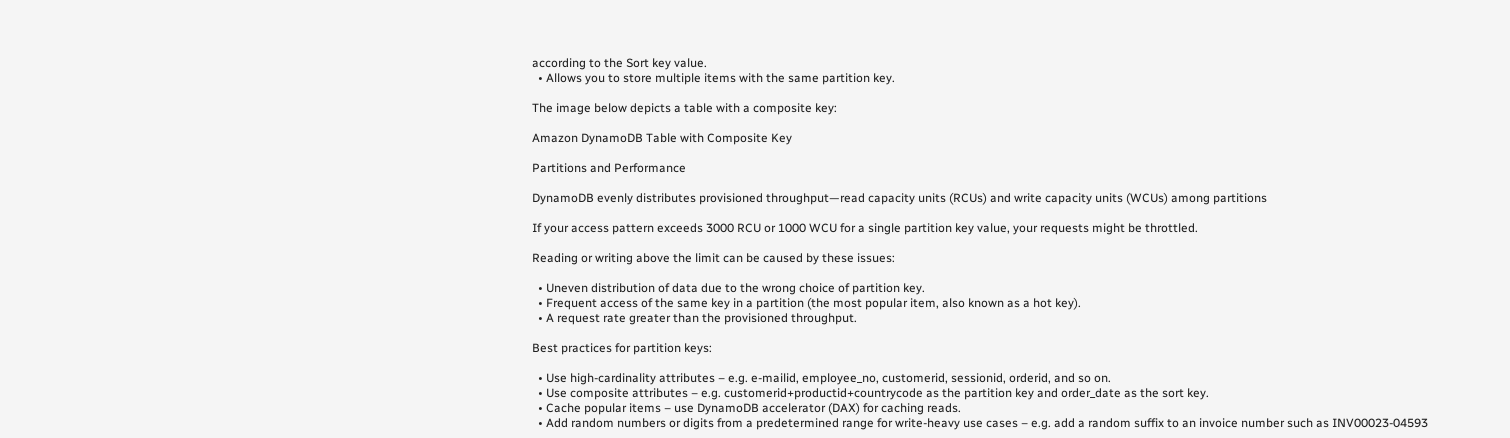according to the Sort key value.
  • Allows you to store multiple items with the same partition key.

The image below depicts a table with a composite key:

Amazon DynamoDB Table with Composite Key

Partitions and Performance

DynamoDB evenly distributes provisioned throughput—read capacity units (RCUs) and write capacity units (WCUs) among partitions

If your access pattern exceeds 3000 RCU or 1000 WCU for a single partition key value, your requests might be throttled.

Reading or writing above the limit can be caused by these issues:

  • Uneven distribution of data due to the wrong choice of partition key.
  • Frequent access of the same key in a partition (the most popular item, also known as a hot key).
  • A request rate greater than the provisioned throughput.

Best practices for partition keys:

  • Use high-cardinality attributes – e.g. e-mailid, employee_no, customerid, sessionid, orderid, and so on.
  • Use composite attributes – e.g. customerid+productid+countrycode as the partition key and order_date as the sort key.
  • Cache popular items – use DynamoDB accelerator (DAX) for caching reads.
  • Add random numbers or digits from a predetermined range for write-heavy use cases – e.g. add a random suffix to an invoice number such as INV00023-04593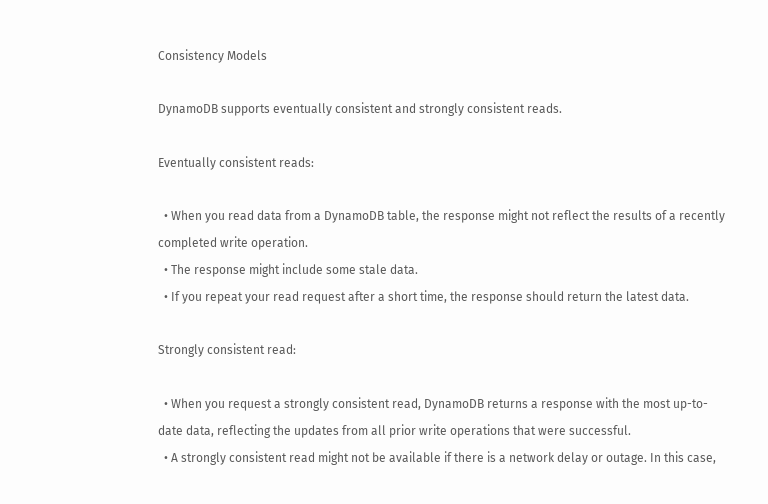Consistency Models

DynamoDB supports eventually consistent and strongly consistent reads.

Eventually consistent reads:

  • When you read data from a DynamoDB table, the response might not reflect the results of a recently completed write operation.
  • The response might include some stale data.
  • If you repeat your read request after a short time, the response should return the latest data.

Strongly consistent read:

  • When you request a strongly consistent read, DynamoDB returns a response with the most up-to-date data, reflecting the updates from all prior write operations that were successful.
  • A strongly consistent read might not be available if there is a network delay or outage. In this case,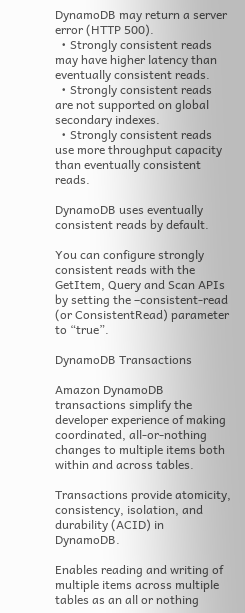DynamoDB may return a server error (HTTP 500).
  • Strongly consistent reads may have higher latency than eventually consistent reads.
  • Strongly consistent reads are not supported on global secondary indexes.
  • Strongly consistent reads use more throughput capacity than eventually consistent reads.

DynamoDB uses eventually consistent reads by default.

You can configure strongly consistent reads with the GetItem, Query and Scan APIs by setting the –consistent-read (or ConsistentRead) parameter to “true”.

DynamoDB Transactions

Amazon DynamoDB transactions simplify the developer experience of making coordinated, all-or-nothing changes to multiple items both within and across tables.

Transactions provide atomicity, consistency, isolation, and durability (ACID) in DynamoDB.

Enables reading and writing of multiple items across multiple tables as an all or nothing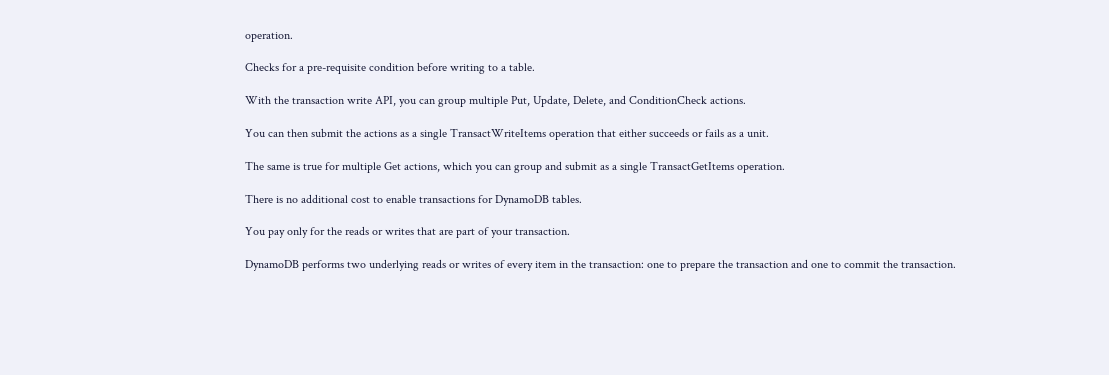operation.

Checks for a pre-requisite condition before writing to a table.

With the transaction write API, you can group multiple Put, Update, Delete, and ConditionCheck actions.

You can then submit the actions as a single TransactWriteItems operation that either succeeds or fails as a unit.

The same is true for multiple Get actions, which you can group and submit as a single TransactGetItems operation.

There is no additional cost to enable transactions for DynamoDB tables.

You pay only for the reads or writes that are part of your transaction.

DynamoDB performs two underlying reads or writes of every item in the transaction: one to prepare the transaction and one to commit the transaction.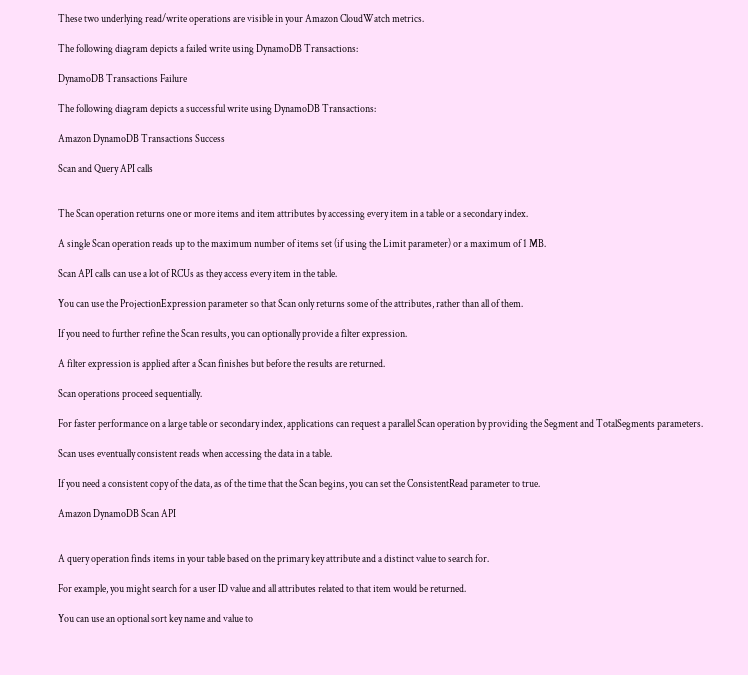These two underlying read/write operations are visible in your Amazon CloudWatch metrics.

The following diagram depicts a failed write using DynamoDB Transactions:

DynamoDB Transactions Failure

The following diagram depicts a successful write using DynamoDB Transactions:

Amazon DynamoDB Transactions Success

Scan and Query API calls


The Scan operation returns one or more items and item attributes by accessing every item in a table or a secondary index.

A single Scan operation reads up to the maximum number of items set (if using the Limit parameter) or a maximum of 1 MB.

Scan API calls can use a lot of RCUs as they access every item in the table.

You can use the ProjectionExpression parameter so that Scan only returns some of the attributes, rather than all of them.

If you need to further refine the Scan results, you can optionally provide a filter expression.

A filter expression is applied after a Scan finishes but before the results are returned.

Scan operations proceed sequentially.

For faster performance on a large table or secondary index, applications can request a parallel Scan operation by providing the Segment and TotalSegments parameters.

Scan uses eventually consistent reads when accessing the data in a table.

If you need a consistent copy of the data, as of the time that the Scan begins, you can set the ConsistentRead parameter to true.

Amazon DynamoDB Scan API


A query operation finds items in your table based on the primary key attribute and a distinct value to search for.

For example, you might search for a user ID value and all attributes related to that item would be returned.

You can use an optional sort key name and value to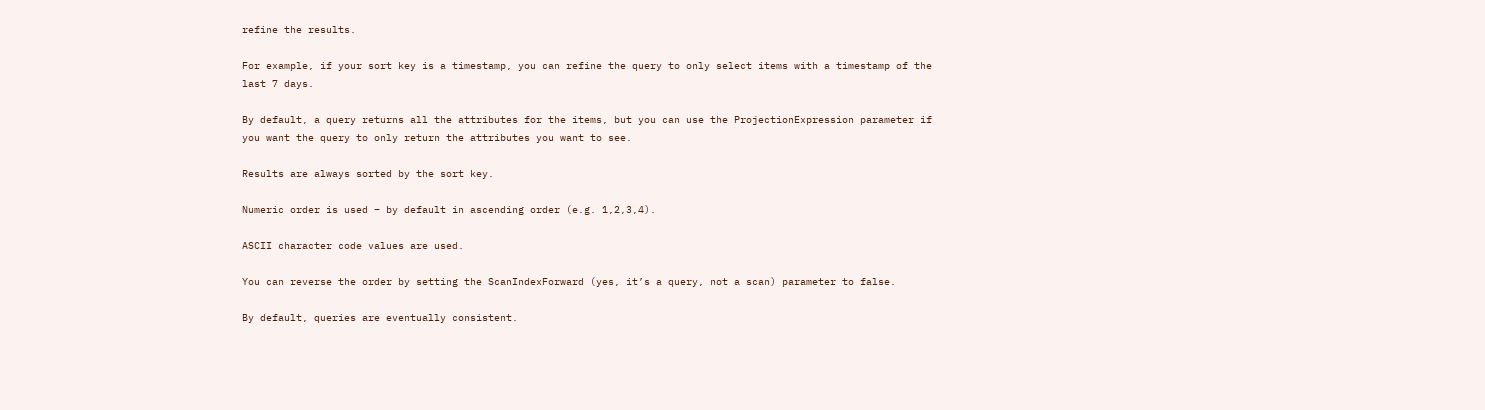refine the results.

For example, if your sort key is a timestamp, you can refine the query to only select items with a timestamp of the last 7 days.

By default, a query returns all the attributes for the items, but you can use the ProjectionExpression parameter if you want the query to only return the attributes you want to see.

Results are always sorted by the sort key.

Numeric order is used – by default in ascending order (e.g. 1,2,3,4).

ASCII character code values are used.

You can reverse the order by setting the ScanIndexForward (yes, it’s a query, not a scan) parameter to false.

By default, queries are eventually consistent.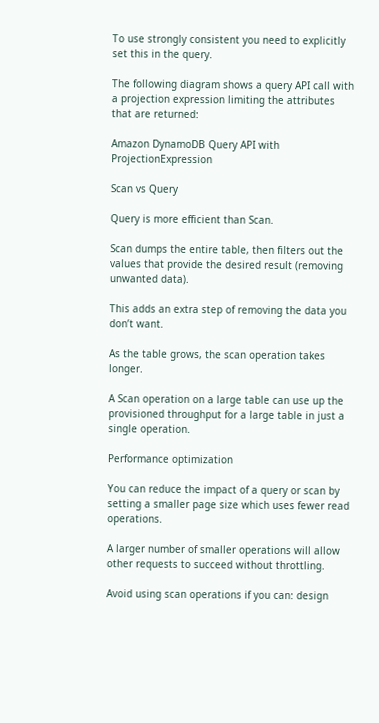To use strongly consistent you need to explicitly set this in the query.

The following diagram shows a query API call with a projection expression limiting the attributes that are returned:

Amazon DynamoDB Query API with ProjectionExpression

Scan vs Query

Query is more efficient than Scan.

Scan dumps the entire table, then filters out the values that provide the desired result (removing unwanted data).

This adds an extra step of removing the data you don’t want.

As the table grows, the scan operation takes longer.

A Scan operation on a large table can use up the provisioned throughput for a large table in just a single operation.

Performance optimization

You can reduce the impact of a query or scan by setting a smaller page size which uses fewer read operations.

A larger number of smaller operations will allow other requests to succeed without throttling.

Avoid using scan operations if you can: design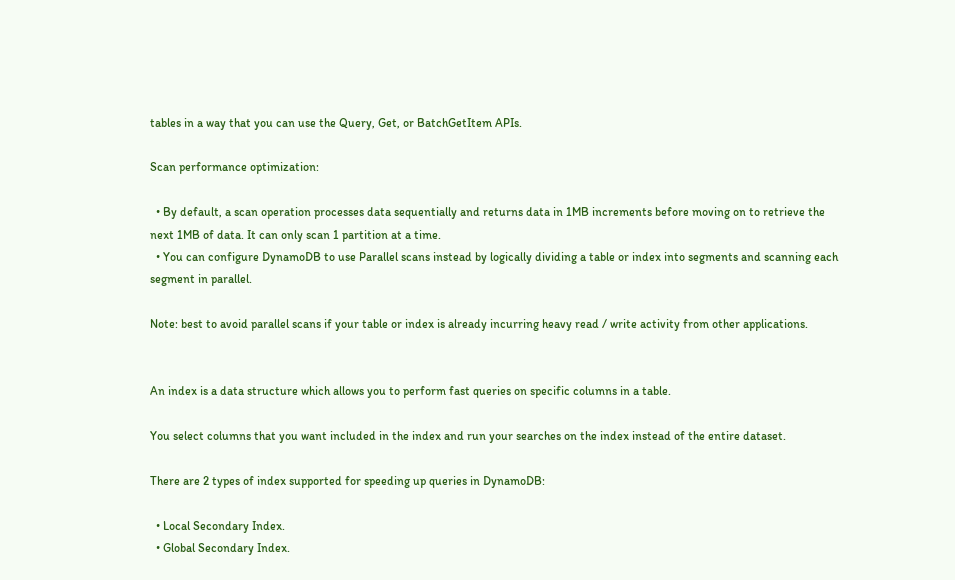tables in a way that you can use the Query, Get, or BatchGetItem APIs.

Scan performance optimization:

  • By default, a scan operation processes data sequentially and returns data in 1MB increments before moving on to retrieve the next 1MB of data. It can only scan 1 partition at a time.
  • You can configure DynamoDB to use Parallel scans instead by logically dividing a table or index into segments and scanning each segment in parallel.

Note: best to avoid parallel scans if your table or index is already incurring heavy read / write activity from other applications.


An index is a data structure which allows you to perform fast queries on specific columns in a table.

You select columns that you want included in the index and run your searches on the index instead of the entire dataset.

There are 2 types of index supported for speeding up queries in DynamoDB:

  • Local Secondary Index.
  • Global Secondary Index.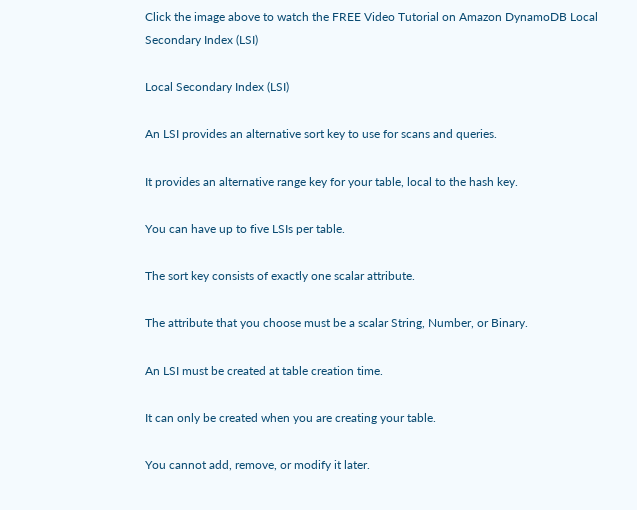Click the image above to watch the FREE Video Tutorial on Amazon DynamoDB Local Secondary Index (LSI)

Local Secondary Index (LSI)

An LSI provides an alternative sort key to use for scans and queries.

It provides an alternative range key for your table, local to the hash key.

You can have up to five LSIs per table.

The sort key consists of exactly one scalar attribute.

The attribute that you choose must be a scalar String, Number, or Binary.

An LSI must be created at table creation time.

It can only be created when you are creating your table.

You cannot add, remove, or modify it later.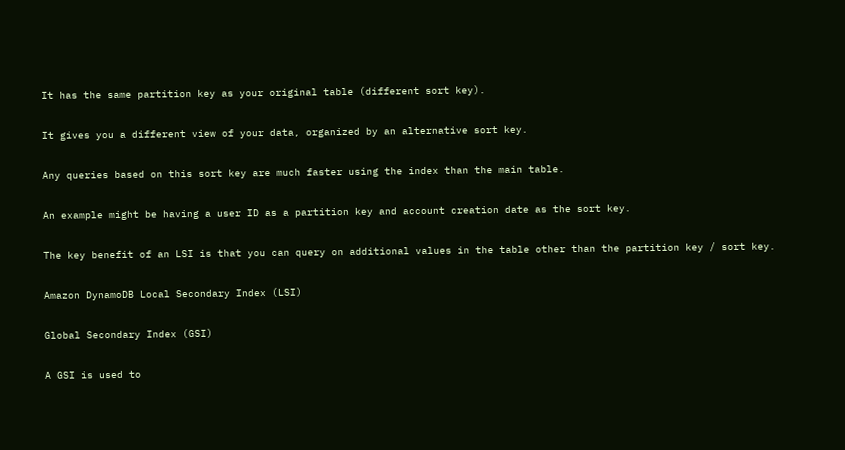It has the same partition key as your original table (different sort key).

It gives you a different view of your data, organized by an alternative sort key.

Any queries based on this sort key are much faster using the index than the main table.

An example might be having a user ID as a partition key and account creation date as the sort key.

The key benefit of an LSI is that you can query on additional values in the table other than the partition key / sort key.

Amazon DynamoDB Local Secondary Index (LSI)

Global Secondary Index (GSI)

A GSI is used to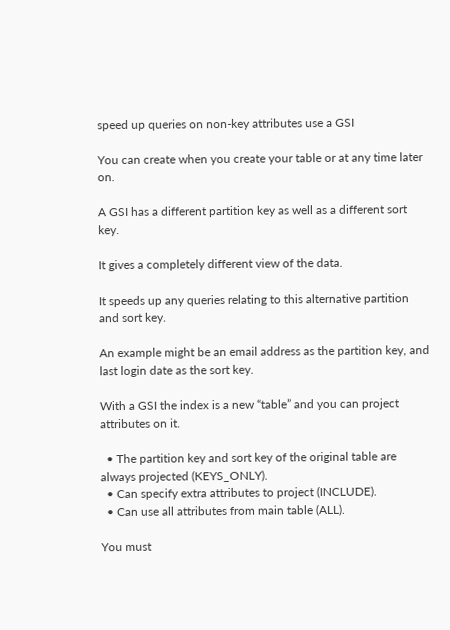speed up queries on non-key attributes use a GSI

You can create when you create your table or at any time later on.

A GSI has a different partition key as well as a different sort key.

It gives a completely different view of the data.

It speeds up any queries relating to this alternative partition and sort key.

An example might be an email address as the partition key, and last login date as the sort key.

With a GSI the index is a new “table” and you can project attributes on it.

  • The partition key and sort key of the original table are always projected (KEYS_ONLY).
  • Can specify extra attributes to project (INCLUDE).
  • Can use all attributes from main table (ALL).

You must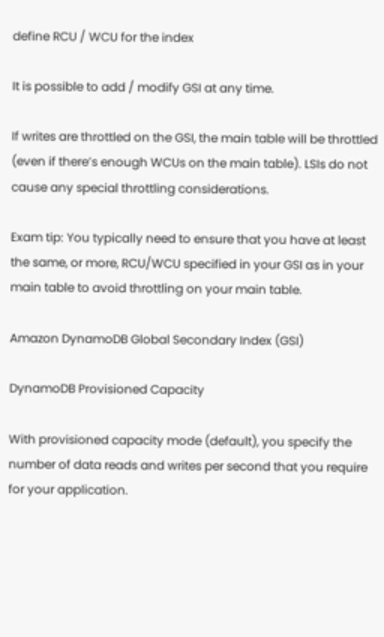define RCU / WCU for the index

It is possible to add / modify GSI at any time.

If writes are throttled on the GSI, the main table will be throttled (even if there’s enough WCUs on the main table). LSIs do not cause any special throttling considerations.

Exam tip: You typically need to ensure that you have at least the same, or more, RCU/WCU specified in your GSI as in your main table to avoid throttling on your main table.

Amazon DynamoDB Global Secondary Index (GSI)

DynamoDB Provisioned Capacity

With provisioned capacity mode (default), you specify the number of data reads and writes per second that you require for your application.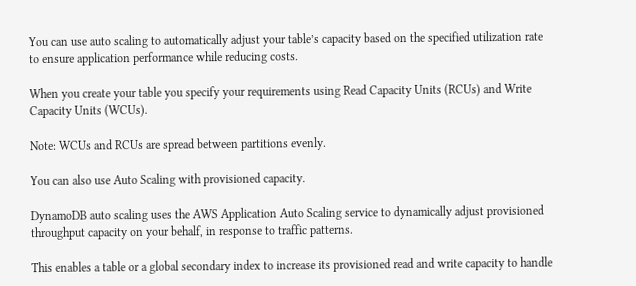You can use auto scaling to automatically adjust your table’s capacity based on the specified utilization rate to ensure application performance while reducing costs.

When you create your table you specify your requirements using Read Capacity Units (RCUs) and Write Capacity Units (WCUs).

Note: WCUs and RCUs are spread between partitions evenly.

You can also use Auto Scaling with provisioned capacity.

DynamoDB auto scaling uses the AWS Application Auto Scaling service to dynamically adjust provisioned throughput capacity on your behalf, in response to traffic patterns.

This enables a table or a global secondary index to increase its provisioned read and write capacity to handle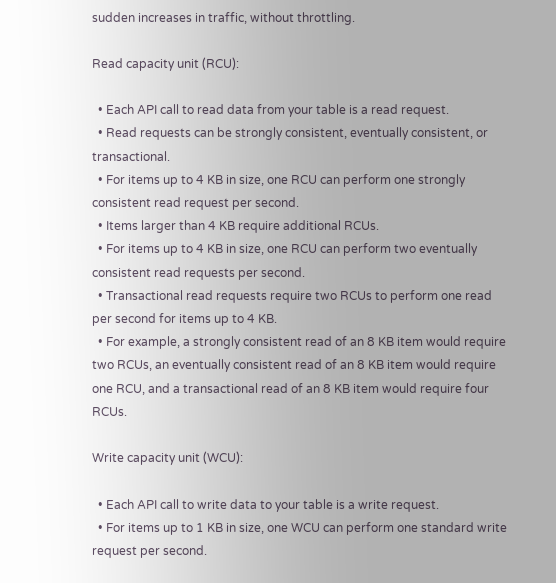sudden increases in traffic, without throttling.

Read capacity unit (RCU):

  • Each API call to read data from your table is a read request.
  • Read requests can be strongly consistent, eventually consistent, or transactional.
  • For items up to 4 KB in size, one RCU can perform one strongly consistent read request per second.
  • Items larger than 4 KB require additional RCUs.
  • For items up to 4 KB in size, one RCU can perform two eventually consistent read requests per second.
  • Transactional read requests require two RCUs to perform one read per second for items up to 4 KB.
  • For example, a strongly consistent read of an 8 KB item would require two RCUs, an eventually consistent read of an 8 KB item would require one RCU, and a transactional read of an 8 KB item would require four RCUs.

Write capacity unit (WCU):

  • Each API call to write data to your table is a write request.
  • For items up to 1 KB in size, one WCU can perform one standard write request per second.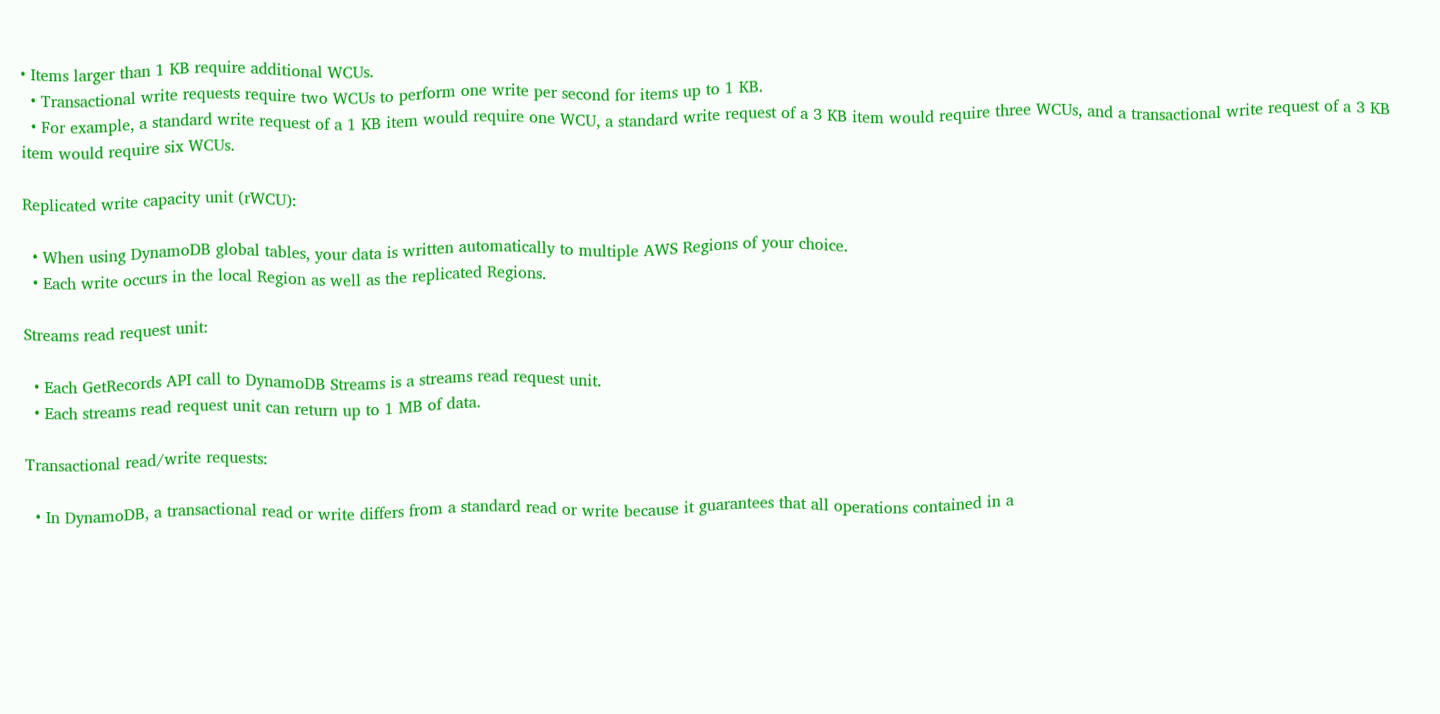• Items larger than 1 KB require additional WCUs.
  • Transactional write requests require two WCUs to perform one write per second for items up to 1 KB.
  • For example, a standard write request of a 1 KB item would require one WCU, a standard write request of a 3 KB item would require three WCUs, and a transactional write request of a 3 KB item would require six WCUs.

Replicated write capacity unit (rWCU):

  • When using DynamoDB global tables, your data is written automatically to multiple AWS Regions of your choice.
  • Each write occurs in the local Region as well as the replicated Regions.

Streams read request unit:

  • Each GetRecords API call to DynamoDB Streams is a streams read request unit.
  • Each streams read request unit can return up to 1 MB of data.

Transactional read/write requests:

  • In DynamoDB, a transactional read or write differs from a standard read or write because it guarantees that all operations contained in a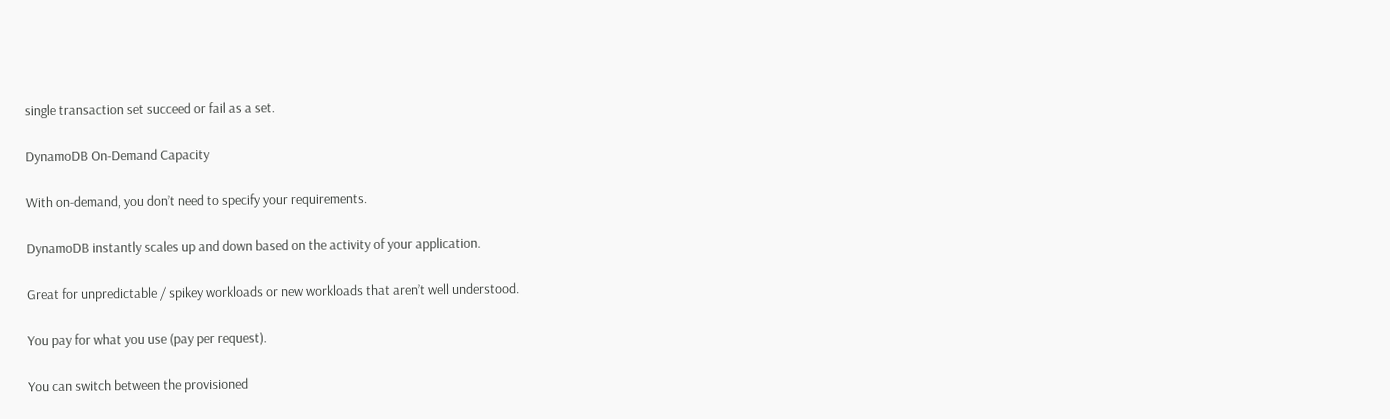single transaction set succeed or fail as a set.

DynamoDB On-Demand Capacity

With on-demand, you don’t need to specify your requirements.

DynamoDB instantly scales up and down based on the activity of your application.

Great for unpredictable / spikey workloads or new workloads that aren’t well understood.

You pay for what you use (pay per request).

You can switch between the provisioned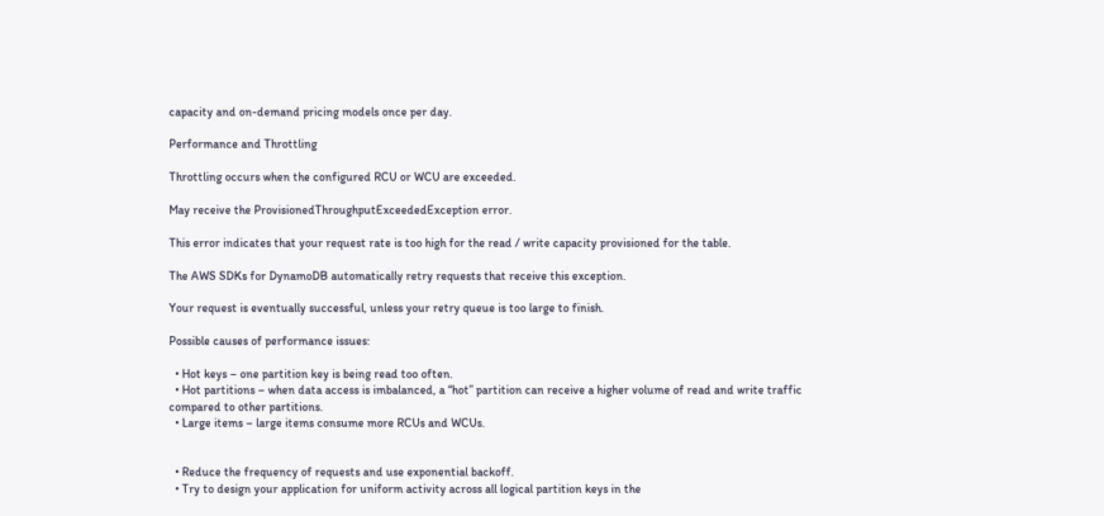capacity and on-demand pricing models once per day.

Performance and Throttling

Throttling occurs when the configured RCU or WCU are exceeded.

May receive the ProvisionedThroughputExceededException error.

This error indicates that your request rate is too high for the read / write capacity provisioned for the table.

The AWS SDKs for DynamoDB automatically retry requests that receive this exception.

Your request is eventually successful, unless your retry queue is too large to finish.

Possible causes of performance issues:

  • Hot keys – one partition key is being read too often.
  • Hot partitions – when data access is imbalanced, a “hot” partition can receive a higher volume of read and write traffic compared to other partitions.
  • Large items – large items consume more RCUs and WCUs.


  • Reduce the frequency of requests and use exponential backoff.
  • Try to design your application for uniform activity across all logical partition keys in the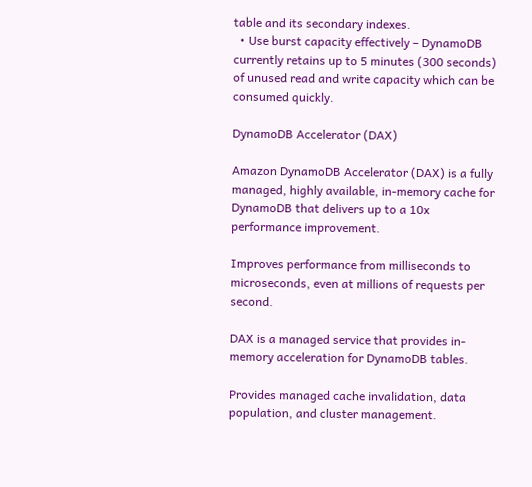table and its secondary indexes.
  • Use burst capacity effectively – DynamoDB currently retains up to 5 minutes (300 seconds) of unused read and write capacity which can be consumed quickly.

DynamoDB Accelerator (DAX)

Amazon DynamoDB Accelerator (DAX) is a fully managed, highly available, in-memory cache for DynamoDB that delivers up to a 10x performance improvement.

Improves performance from milliseconds to microseconds, even at millions of requests per second.

DAX is a managed service that provides in-memory acceleration for DynamoDB tables.

Provides managed cache invalidation, data population, and cluster management.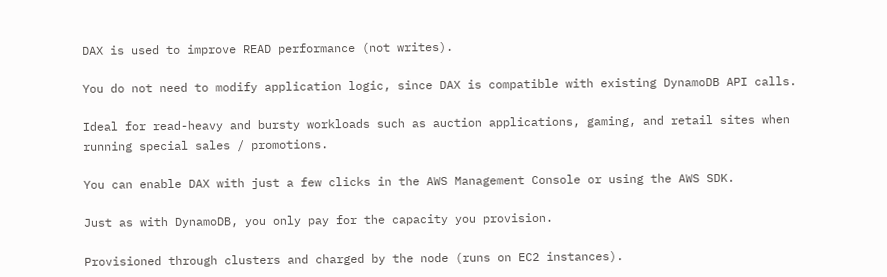DAX is used to improve READ performance (not writes).

You do not need to modify application logic, since DAX is compatible with existing DynamoDB API calls.

Ideal for read-heavy and bursty workloads such as auction applications, gaming, and retail sites when running special sales / promotions.

You can enable DAX with just a few clicks in the AWS Management Console or using the AWS SDK.

Just as with DynamoDB, you only pay for the capacity you provision.

Provisioned through clusters and charged by the node (runs on EC2 instances).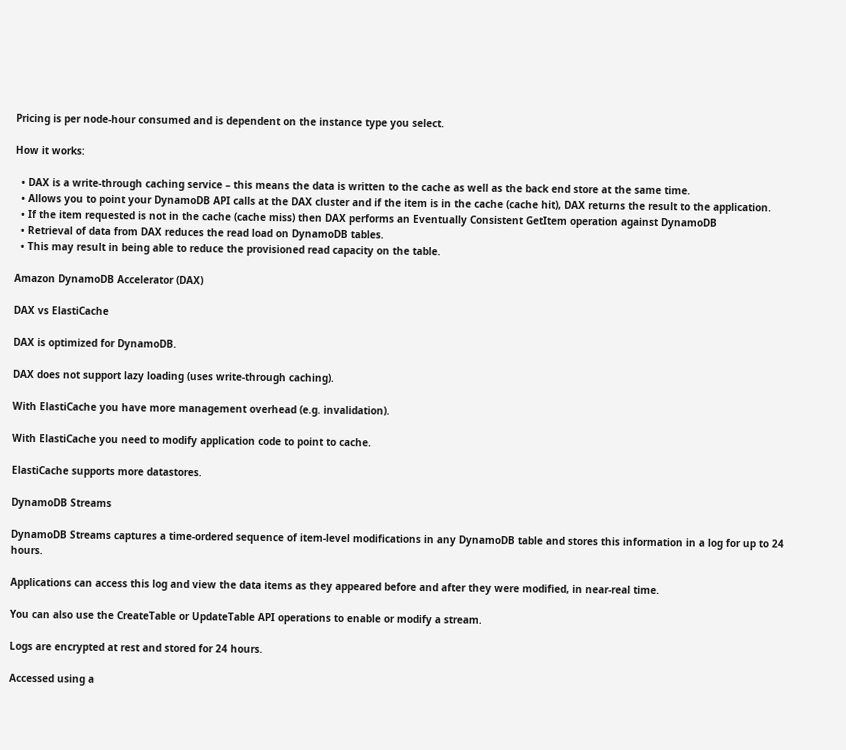Pricing is per node-hour consumed and is dependent on the instance type you select.

How it works:

  • DAX is a write-through caching service – this means the data is written to the cache as well as the back end store at the same time.
  • Allows you to point your DynamoDB API calls at the DAX cluster and if the item is in the cache (cache hit), DAX returns the result to the application.
  • If the item requested is not in the cache (cache miss) then DAX performs an Eventually Consistent GetItem operation against DynamoDB
  • Retrieval of data from DAX reduces the read load on DynamoDB tables.
  • This may result in being able to reduce the provisioned read capacity on the table.

Amazon DynamoDB Accelerator (DAX)

DAX vs ElastiCache

DAX is optimized for DynamoDB.

DAX does not support lazy loading (uses write-through caching).

With ElastiCache you have more management overhead (e.g. invalidation).

With ElastiCache you need to modify application code to point to cache.

ElastiCache supports more datastores.

DynamoDB Streams

DynamoDB Streams captures a time-ordered sequence of item-level modifications in any DynamoDB table and stores this information in a log for up to 24 hours.

Applications can access this log and view the data items as they appeared before and after they were modified, in near-real time.

You can also use the CreateTable or UpdateTable API operations to enable or modify a stream.

Logs are encrypted at rest and stored for 24 hours.

Accessed using a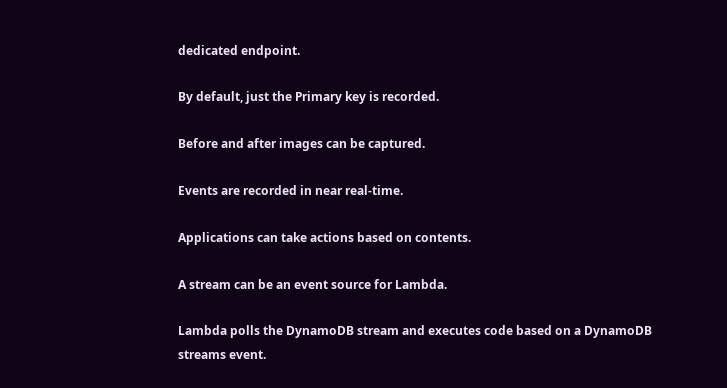dedicated endpoint.

By default, just the Primary key is recorded.

Before and after images can be captured.

Events are recorded in near real-time.

Applications can take actions based on contents.

A stream can be an event source for Lambda.

Lambda polls the DynamoDB stream and executes code based on a DynamoDB streams event.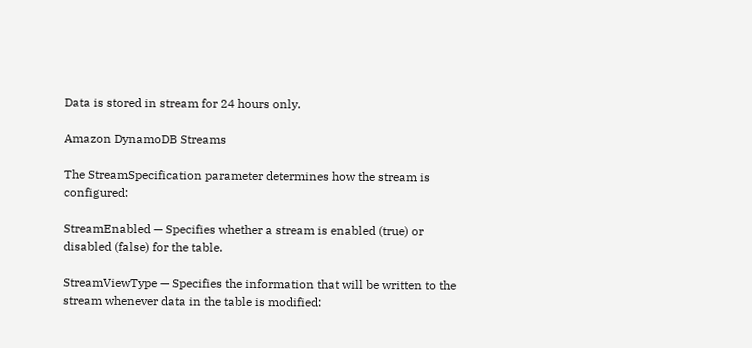Data is stored in stream for 24 hours only.

Amazon DynamoDB Streams

The StreamSpecification parameter determines how the stream is configured:

StreamEnabled — Specifies whether a stream is enabled (true) or disabled (false) for the table.

StreamViewType — Specifies the information that will be written to the stream whenever data in the table is modified: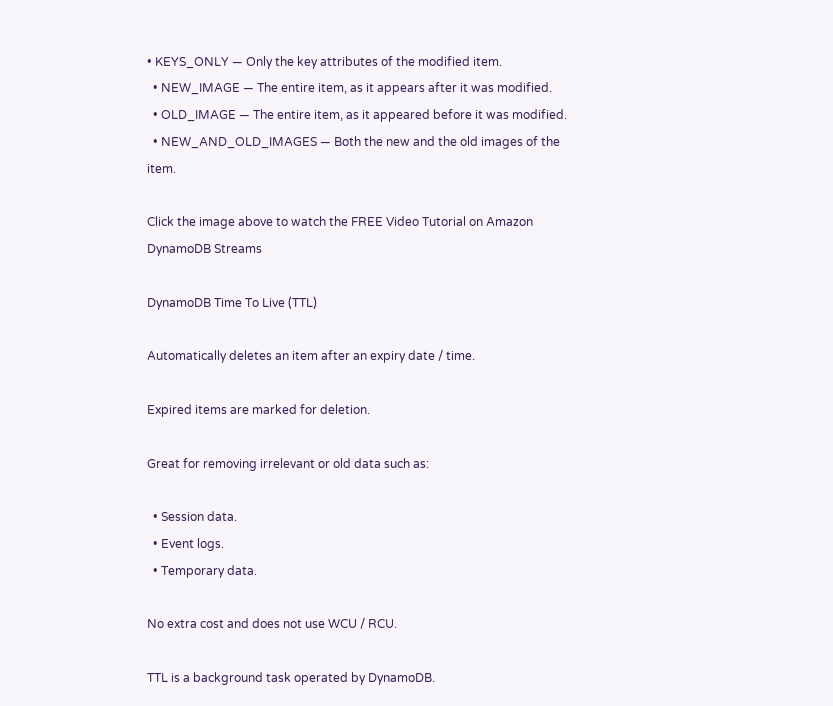• KEYS_ONLY — Only the key attributes of the modified item.
  • NEW_IMAGE — The entire item, as it appears after it was modified.
  • OLD_IMAGE — The entire item, as it appeared before it was modified.
  • NEW_AND_OLD_IMAGES — Both the new and the old images of the item.

Click the image above to watch the FREE Video Tutorial on Amazon DynamoDB Streams

DynamoDB Time To Live (TTL)

Automatically deletes an item after an expiry date / time.

Expired items are marked for deletion.

Great for removing irrelevant or old data such as:

  • Session data.
  • Event logs.
  • Temporary data.

No extra cost and does not use WCU / RCU.

TTL is a background task operated by DynamoDB.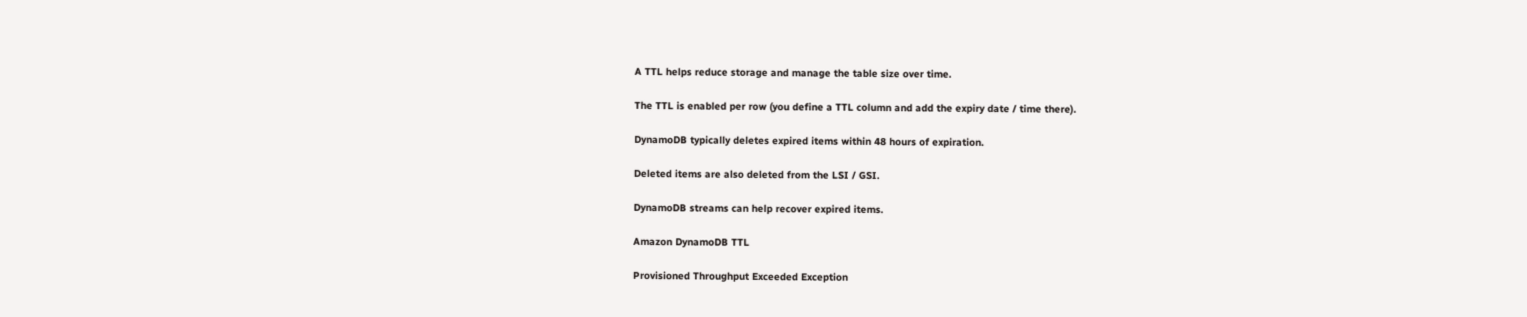A TTL helps reduce storage and manage the table size over time.

The TTL is enabled per row (you define a TTL column and add the expiry date / time there).

DynamoDB typically deletes expired items within 48 hours of expiration.

Deleted items are also deleted from the LSI / GSI.

DynamoDB streams can help recover expired items.

Amazon DynamoDB TTL

Provisioned Throughput Exceeded Exception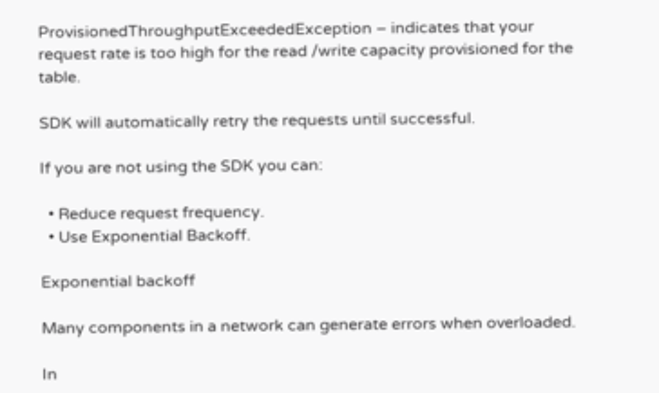ProvisionedThroughputExceededException – indicates that your request rate is too high for the read /write capacity provisioned for the table.

SDK will automatically retry the requests until successful.

If you are not using the SDK you can:

  • Reduce request frequency.
  • Use Exponential Backoff.

Exponential backoff

Many components in a network can generate errors when overloaded.

In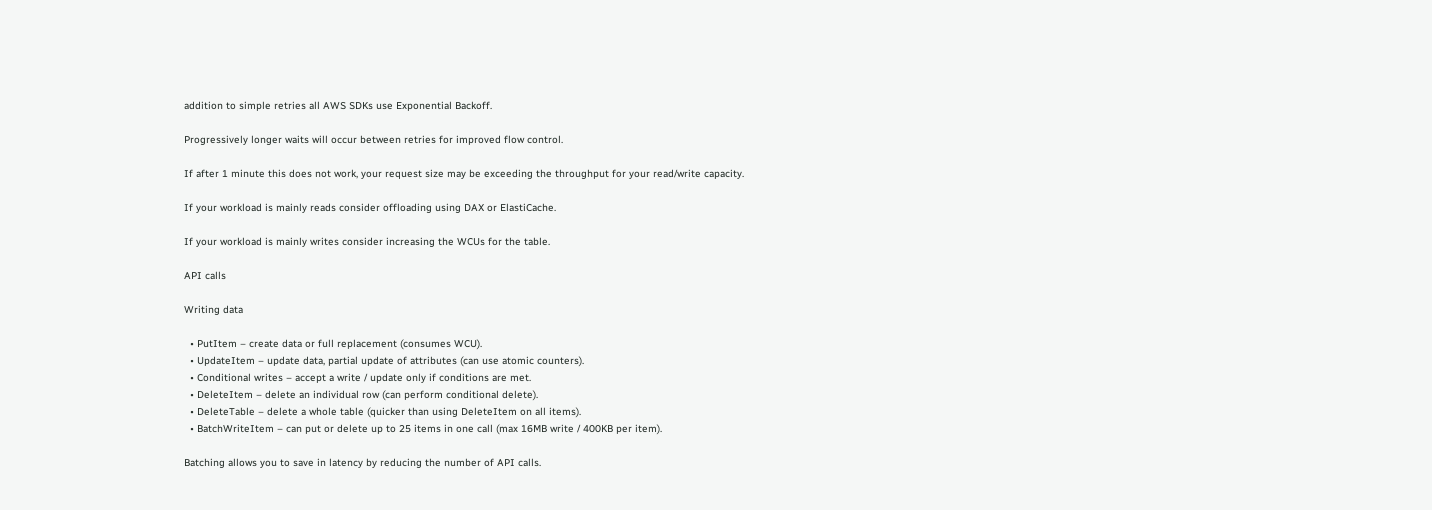addition to simple retries all AWS SDKs use Exponential Backoff.

Progressively longer waits will occur between retries for improved flow control.

If after 1 minute this does not work, your request size may be exceeding the throughput for your read/write capacity.

If your workload is mainly reads consider offloading using DAX or ElastiCache.

If your workload is mainly writes consider increasing the WCUs for the table.

API calls

Writing data

  • PutItem – create data or full replacement (consumes WCU).
  • UpdateItem – update data, partial update of attributes (can use atomic counters).
  • Conditional writes – accept a write / update only if conditions are met.
  • DeleteItem – delete an individual row (can perform conditional delete).
  • DeleteTable – delete a whole table (quicker than using DeleteItem on all items).
  • BatchWriteItem – can put or delete up to 25 items in one call (max 16MB write / 400KB per item).

Batching allows you to save in latency by reducing the number of API calls.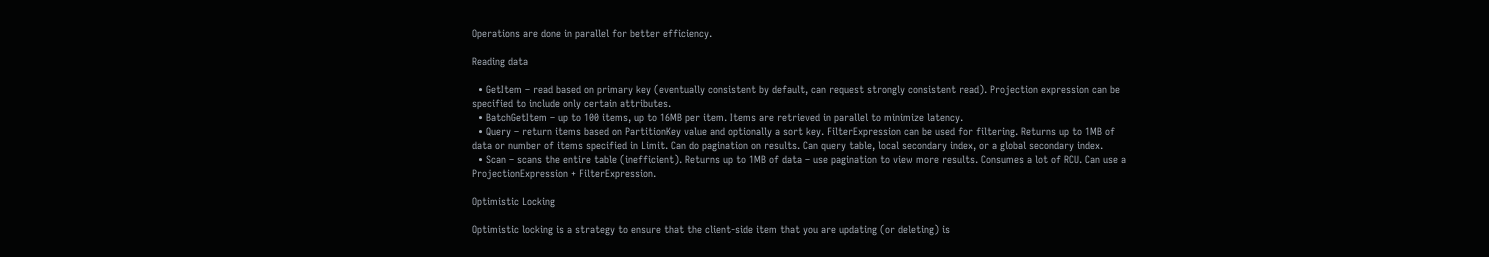Operations are done in parallel for better efficiency.

Reading data

  • GetItem – read based on primary key (eventually consistent by default, can request strongly consistent read). Projection expression can be specified to include only certain attributes.
  • BatchGetItem – up to 100 items, up to 16MB per item. Items are retrieved in parallel to minimize latency.
  • Query – return items based on PartitionKey value and optionally a sort key. FilterExpression can be used for filtering. Returns up to 1MB of data or number of items specified in Limit. Can do pagination on results. Can query table, local secondary index, or a global secondary index.
  • Scan – scans the entire table (inefficient). Returns up to 1MB of data – use pagination to view more results. Consumes a lot of RCU. Can use a ProjectionExpression + FilterExpression.

Optimistic Locking

Optimistic locking is a strategy to ensure that the client-side item that you are updating (or deleting) is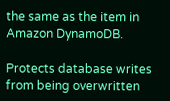the same as the item in Amazon DynamoDB.

Protects database writes from being overwritten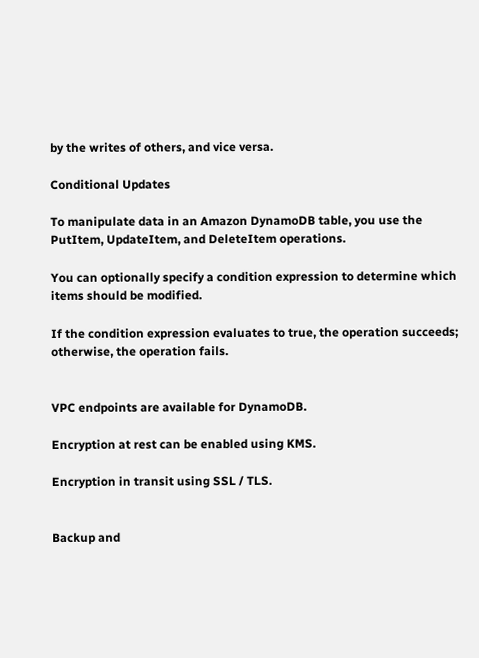by the writes of others, and vice versa.

Conditional Updates

To manipulate data in an Amazon DynamoDB table, you use the PutItem, UpdateItem, and DeleteItem operations.

You can optionally specify a condition expression to determine which items should be modified.

If the condition expression evaluates to true, the operation succeeds; otherwise, the operation fails.


VPC endpoints are available for DynamoDB.

Encryption at rest can be enabled using KMS.

Encryption in transit using SSL / TLS.


Backup and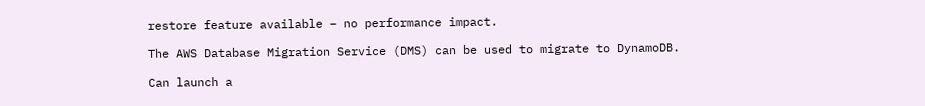restore feature available – no performance impact.

The AWS Database Migration Service (DMS) can be used to migrate to DynamoDB.

Can launch a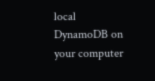local DynamoDB on your computer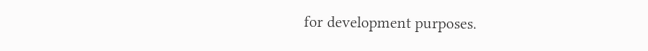for development purposes.